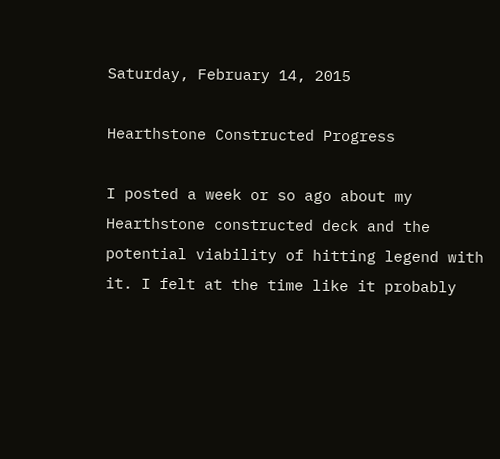Saturday, February 14, 2015

Hearthstone Constructed Progress

I posted a week or so ago about my Hearthstone constructed deck and the potential viability of hitting legend with it. I felt at the time like it probably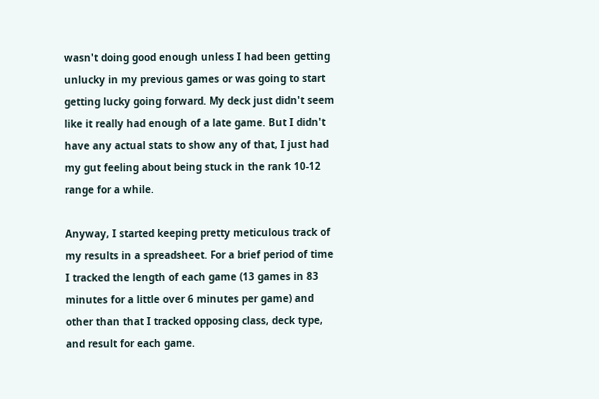wasn't doing good enough unless I had been getting unlucky in my previous games or was going to start getting lucky going forward. My deck just didn't seem like it really had enough of a late game. But I didn't have any actual stats to show any of that, I just had my gut feeling about being stuck in the rank 10-12 range for a while.

Anyway, I started keeping pretty meticulous track of my results in a spreadsheet. For a brief period of time I tracked the length of each game (13 games in 83 minutes for a little over 6 minutes per game) and other than that I tracked opposing class, deck type, and result for each game.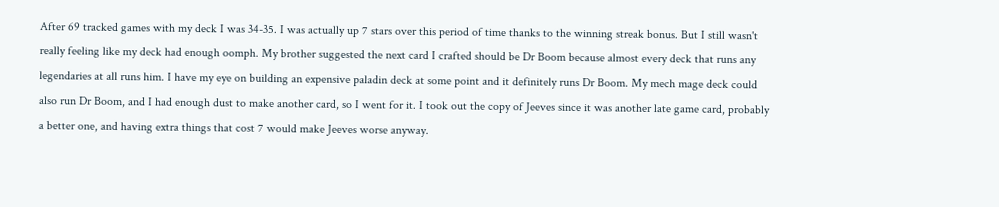After 69 tracked games with my deck I was 34-35. I was actually up 7 stars over this period of time thanks to the winning streak bonus. But I still wasn't really feeling like my deck had enough oomph. My brother suggested the next card I crafted should be Dr Boom because almost every deck that runs any legendaries at all runs him. I have my eye on building an expensive paladin deck at some point and it definitely runs Dr Boom. My mech mage deck could also run Dr Boom, and I had enough dust to make another card, so I went for it. I took out the copy of Jeeves since it was another late game card, probably a better one, and having extra things that cost 7 would make Jeeves worse anyway.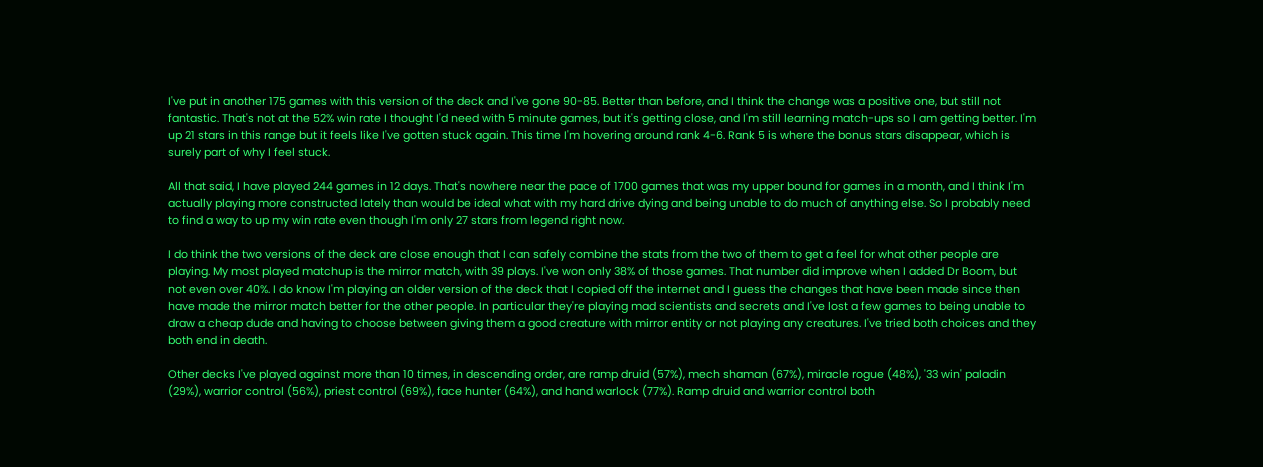I've put in another 175 games with this version of the deck and I've gone 90-85. Better than before, and I think the change was a positive one, but still not fantastic. That's not at the 52% win rate I thought I'd need with 5 minute games, but it's getting close, and I'm still learning match-ups so I am getting better. I'm up 21 stars in this range but it feels like I've gotten stuck again. This time I'm hovering around rank 4-6. Rank 5 is where the bonus stars disappear, which is surely part of why I feel stuck.

All that said, I have played 244 games in 12 days. That's nowhere near the pace of 1700 games that was my upper bound for games in a month, and I think I'm actually playing more constructed lately than would be ideal what with my hard drive dying and being unable to do much of anything else. So I probably need to find a way to up my win rate even though I'm only 27 stars from legend right now.

I do think the two versions of the deck are close enough that I can safely combine the stats from the two of them to get a feel for what other people are playing. My most played matchup is the mirror match, with 39 plays. I've won only 38% of those games. That number did improve when I added Dr Boom, but not even over 40%. I do know I'm playing an older version of the deck that I copied off the internet and I guess the changes that have been made since then have made the mirror match better for the other people. In particular they're playing mad scientists and secrets and I've lost a few games to being unable to draw a cheap dude and having to choose between giving them a good creature with mirror entity or not playing any creatures. I've tried both choices and they both end in death.

Other decks I've played against more than 10 times, in descending order, are ramp druid (57%), mech shaman (67%), miracle rogue (48%), '33 win' paladin (29%), warrior control (56%), priest control (69%), face hunter (64%), and hand warlock (77%). Ramp druid and warrior control both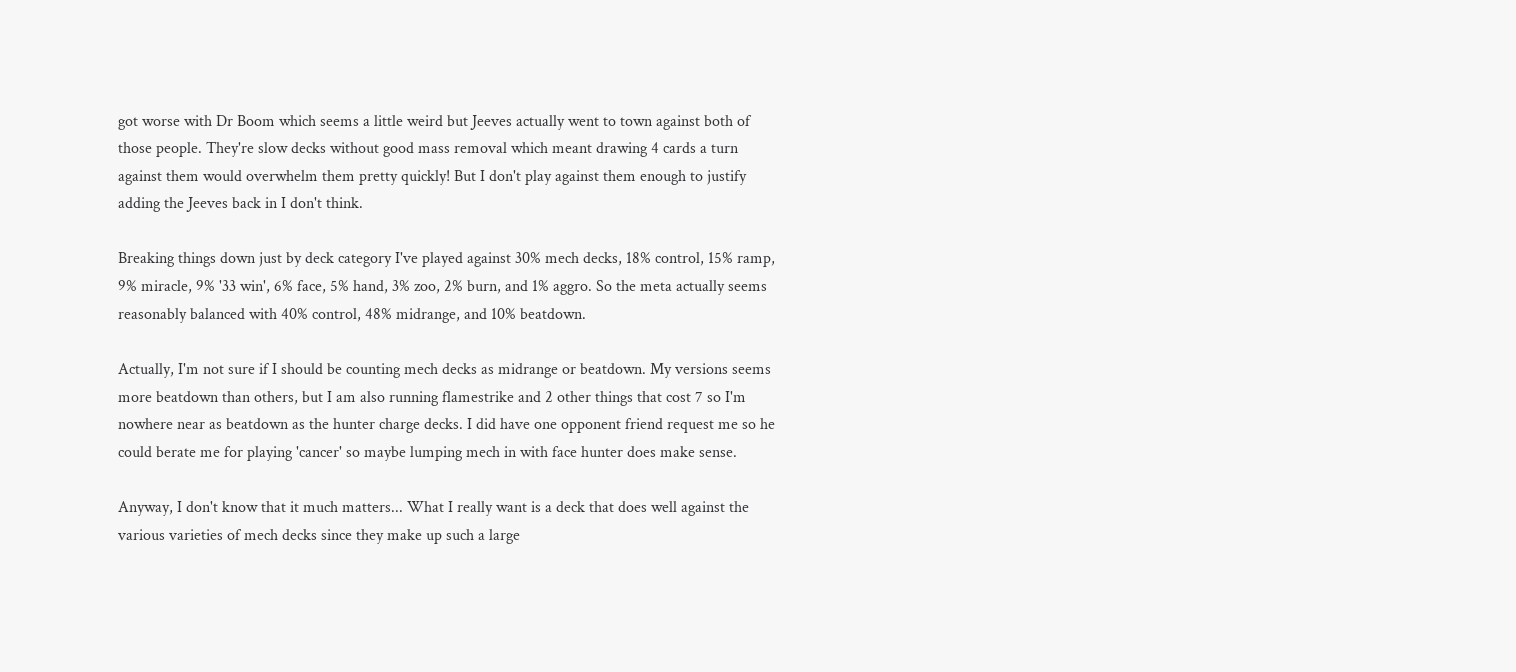got worse with Dr Boom which seems a little weird but Jeeves actually went to town against both of those people. They're slow decks without good mass removal which meant drawing 4 cards a turn against them would overwhelm them pretty quickly! But I don't play against them enough to justify adding the Jeeves back in I don't think.

Breaking things down just by deck category I've played against 30% mech decks, 18% control, 15% ramp, 9% miracle, 9% '33 win', 6% face, 5% hand, 3% zoo, 2% burn, and 1% aggro. So the meta actually seems reasonably balanced with 40% control, 48% midrange, and 10% beatdown.

Actually, I'm not sure if I should be counting mech decks as midrange or beatdown. My versions seems more beatdown than others, but I am also running flamestrike and 2 other things that cost 7 so I'm nowhere near as beatdown as the hunter charge decks. I did have one opponent friend request me so he could berate me for playing 'cancer' so maybe lumping mech in with face hunter does make sense.

Anyway, I don't know that it much matters... What I really want is a deck that does well against the various varieties of mech decks since they make up such a large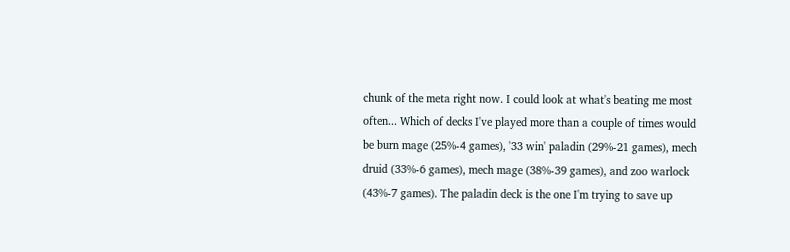chunk of the meta right now. I could look at what's beating me most often... Which of decks I've played more than a couple of times would be burn mage (25%-4 games), '33 win' paladin (29%-21 games), mech druid (33%-6 games), mech mage (38%-39 games), and zoo warlock (43%-7 games). The paladin deck is the one I'm trying to save up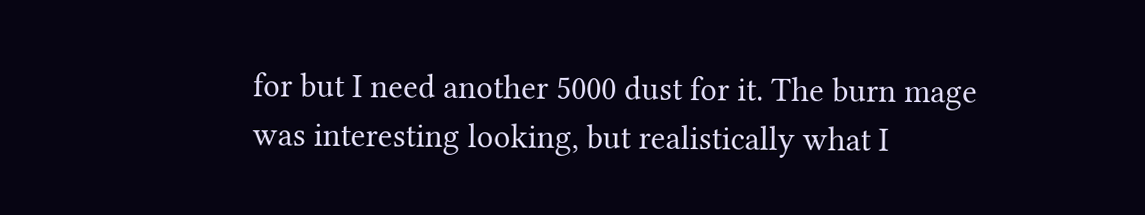for but I need another 5000 dust for it. The burn mage was interesting looking, but realistically what I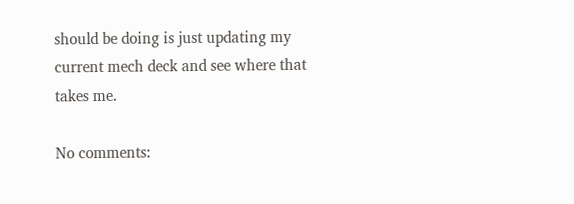should be doing is just updating my current mech deck and see where that takes me.

No comments: